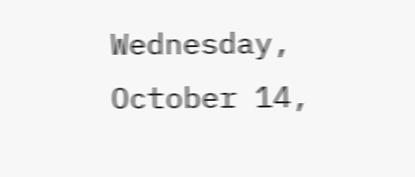Wednesday, October 14,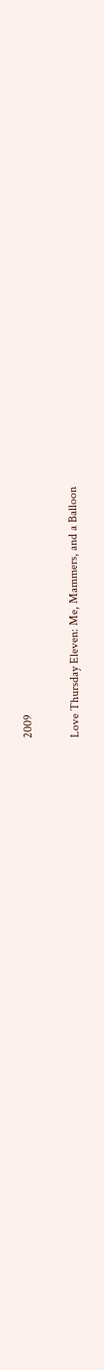2009

Love Thursday Eleven: Me, Mammers, and a Balloon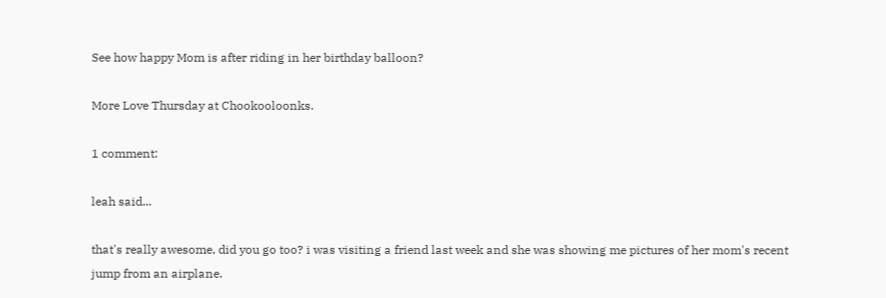See how happy Mom is after riding in her birthday balloon?

More Love Thursday at Chookooloonks.

1 comment:

leah said...

that's really awesome, did you go too? i was visiting a friend last week and she was showing me pictures of her mom's recent jump from an airplane.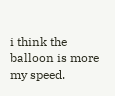i think the balloon is more my speed.